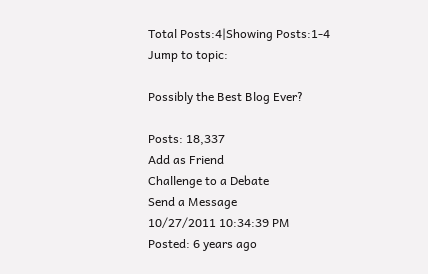Total Posts:4|Showing Posts:1-4
Jump to topic:

Possibly the Best Blog Ever?

Posts: 18,337
Add as Friend
Challenge to a Debate
Send a Message
10/27/2011 10:34:39 PM
Posted: 6 years ago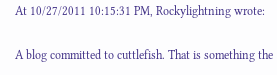At 10/27/2011 10:15:31 PM, Rockylightning wrote:

A blog committed to cuttlefish. That is something the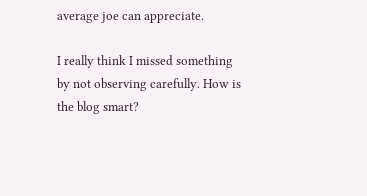average joe can appreciate.

I really think I missed something by not observing carefully. How is the blog smart?